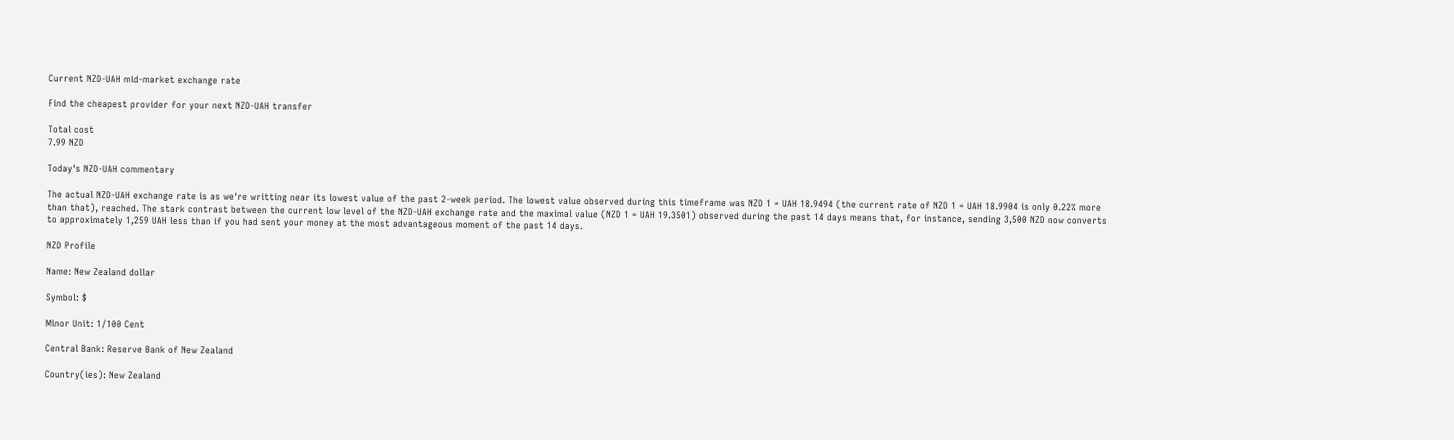Current NZD-UAH mid-market exchange rate

Find the cheapest provider for your next NZD-UAH transfer

Total cost
7.99 NZD

Today's NZD-UAH commentary

The actual NZD-UAH exchange rate is as we're writting near its lowest value of the past 2-week period. The lowest value observed during this timeframe was NZD 1 = UAH 18.9494 (the current rate of NZD 1 = UAH 18.9904 is only 0.22% more than that), reached. The stark contrast between the current low level of the NZD-UAH exchange rate and the maximal value (NZD 1 = UAH 19.3501) observed during the past 14 days means that, for instance, sending 3,500 NZD now converts to approximately 1,259 UAH less than if you had sent your money at the most advantageous moment of the past 14 days.

NZD Profile

Name: New Zealand dollar

Symbol: $

Minor Unit: 1/100 Cent

Central Bank: Reserve Bank of New Zealand

Country(ies): New Zealand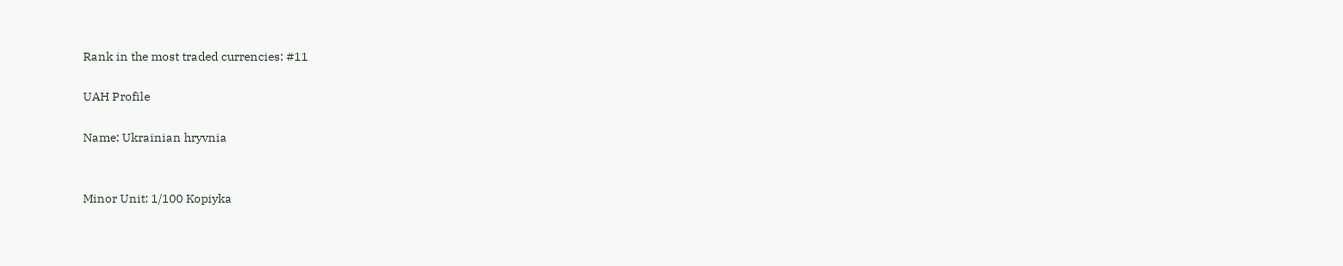Rank in the most traded currencies: #11

UAH Profile

Name: Ukrainian hryvnia


Minor Unit: 1/100 Kopiyka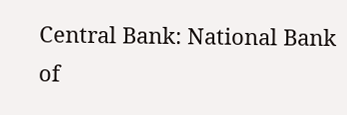Central Bank: National Bank of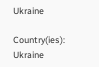Ukraine

Country(ies): Ukraine